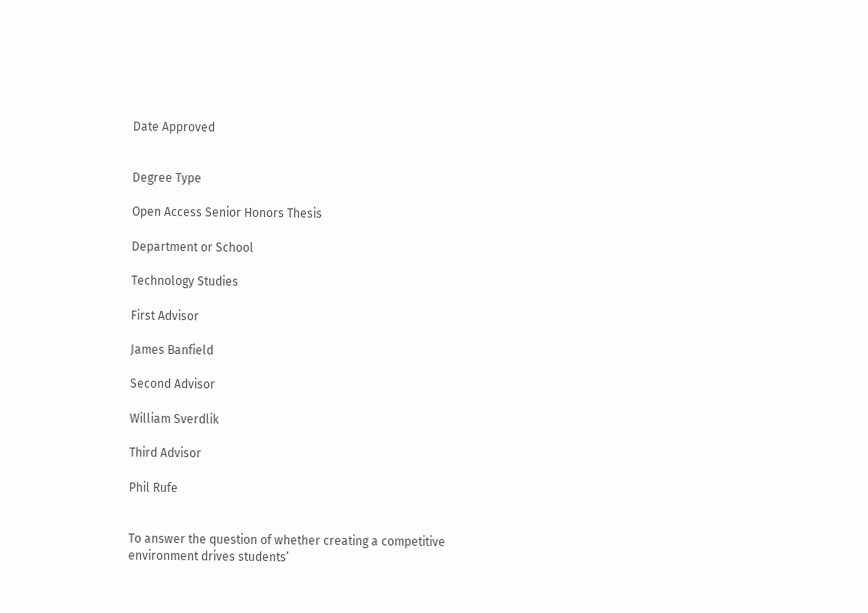Date Approved


Degree Type

Open Access Senior Honors Thesis

Department or School

Technology Studies

First Advisor

James Banfield

Second Advisor

William Sverdlik

Third Advisor

Phil Rufe


To answer the question of whether creating a competitive environment drives students’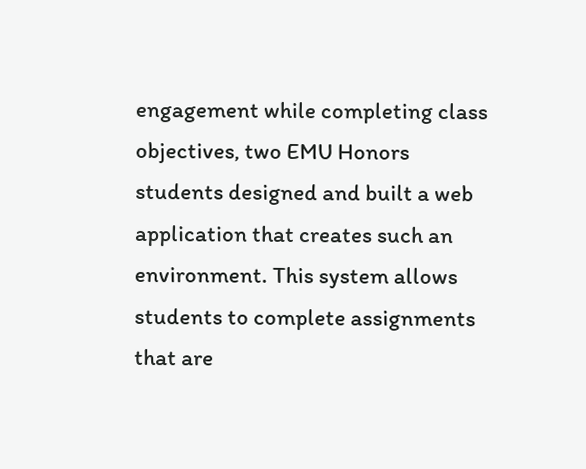engagement while completing class objectives, two EMU Honors students designed and built a web application that creates such an environment. This system allows students to complete assignments that are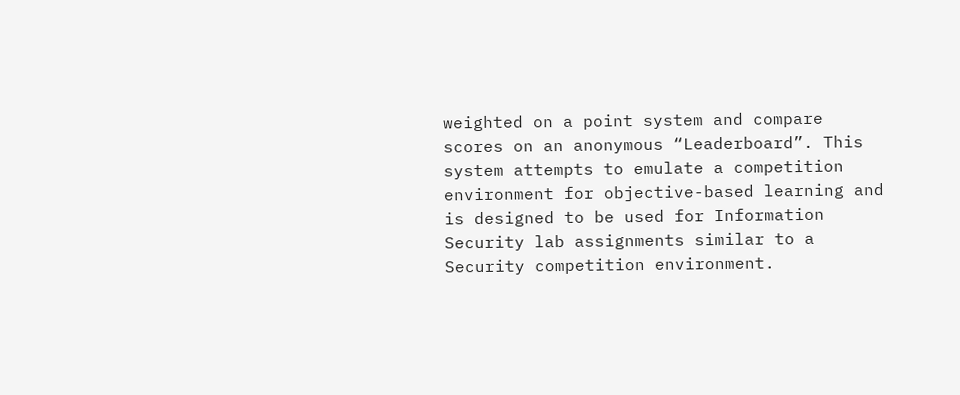weighted on a point system and compare scores on an anonymous “Leaderboard”. This system attempts to emulate a competition environment for objective-based learning and is designed to be used for Information Security lab assignments similar to a Security competition environment.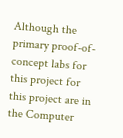Although the primary proof-of-concept labs for this project for this project are in the Computer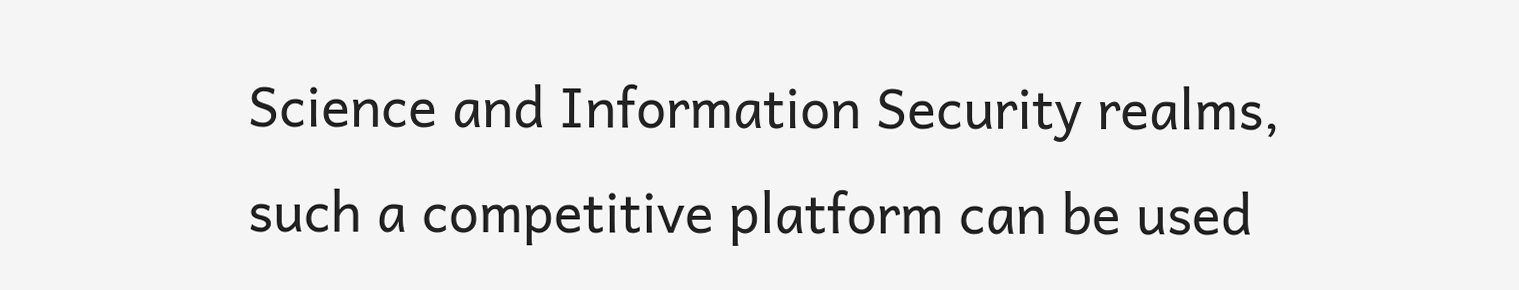Science and Information Security realms, such a competitive platform can be used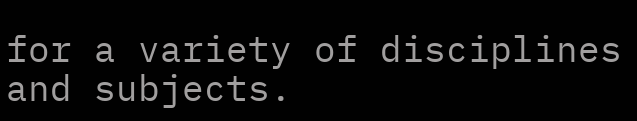for a variety of disciplines and subjects.